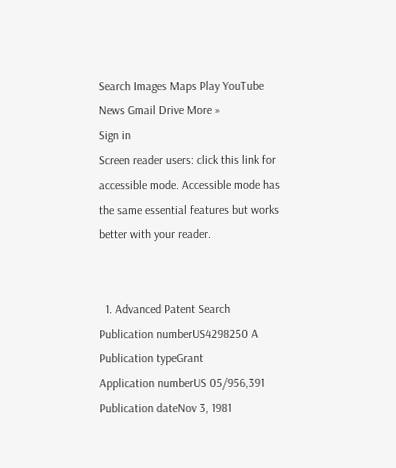Search Images Maps Play YouTube News Gmail Drive More »
Sign in
Screen reader users: click this link for accessible mode. Accessible mode has the same essential features but works better with your reader.


  1. Advanced Patent Search
Publication numberUS4298250 A
Publication typeGrant
Application numberUS 05/956,391
Publication dateNov 3, 1981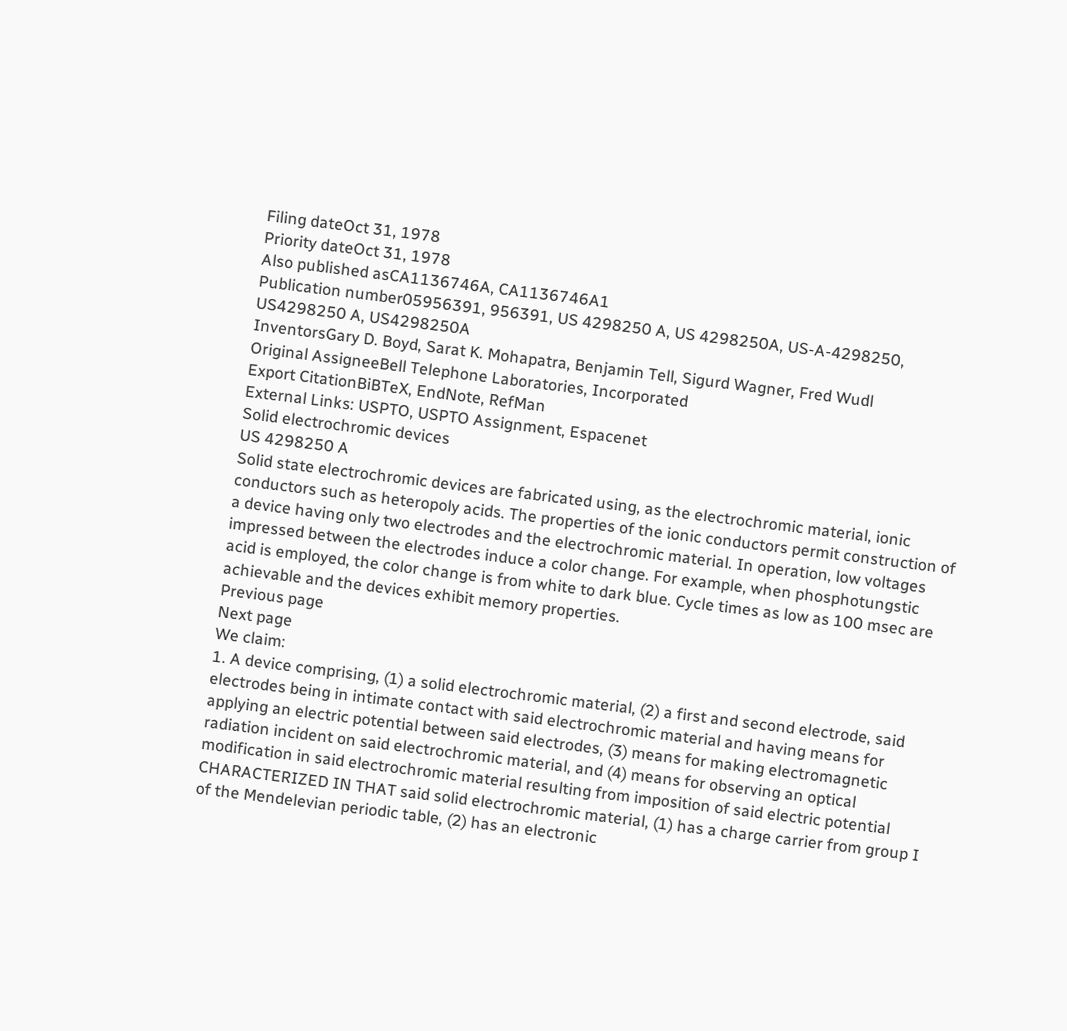Filing dateOct 31, 1978
Priority dateOct 31, 1978
Also published asCA1136746A, CA1136746A1
Publication number05956391, 956391, US 4298250 A, US 4298250A, US-A-4298250, US4298250 A, US4298250A
InventorsGary D. Boyd, Sarat K. Mohapatra, Benjamin Tell, Sigurd Wagner, Fred Wudl
Original AssigneeBell Telephone Laboratories, Incorporated
Export CitationBiBTeX, EndNote, RefMan
External Links: USPTO, USPTO Assignment, Espacenet
Solid electrochromic devices
US 4298250 A
Solid state electrochromic devices are fabricated using, as the electrochromic material, ionic conductors such as heteropoly acids. The properties of the ionic conductors permit construction of a device having only two electrodes and the electrochromic material. In operation, low voltages impressed between the electrodes induce a color change. For example, when phosphotungstic acid is employed, the color change is from white to dark blue. Cycle times as low as 100 msec are achievable and the devices exhibit memory properties.
Previous page
Next page
We claim:
1. A device comprising, (1) a solid electrochromic material, (2) a first and second electrode, said electrodes being in intimate contact with said electrochromic material and having means for applying an electric potential between said electrodes, (3) means for making electromagnetic radiation incident on said electrochromic material, and (4) means for observing an optical modification in said electrochromic material resulting from imposition of said electric potential CHARACTERIZED IN THAT said solid electrochromic material, (1) has a charge carrier from group I of the Mendelevian periodic table, (2) has an electronic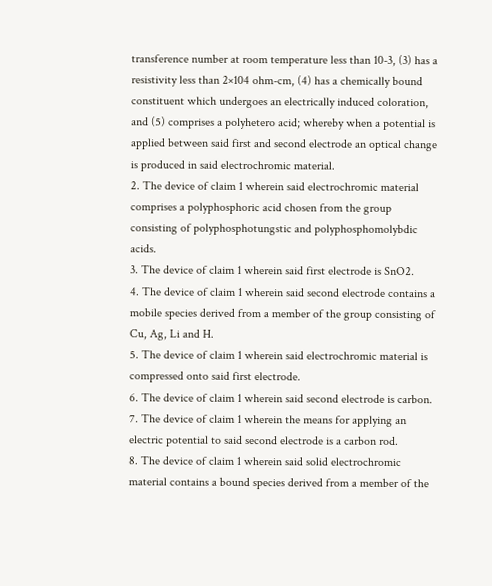transference number at room temperature less than 10-3, (3) has a resistivity less than 2×104 ohm-cm, (4) has a chemically bound constituent which undergoes an electrically induced coloration, and (5) comprises a polyhetero acid; whereby when a potential is applied between said first and second electrode an optical change is produced in said electrochromic material.
2. The device of claim 1 wherein said electrochromic material comprises a polyphosphoric acid chosen from the group consisting of polyphosphotungstic and polyphosphomolybdic acids.
3. The device of claim 1 wherein said first electrode is SnO2.
4. The device of claim 1 wherein said second electrode contains a mobile species derived from a member of the group consisting of Cu, Ag, Li and H.
5. The device of claim 1 wherein said electrochromic material is compressed onto said first electrode.
6. The device of claim 1 wherein said second electrode is carbon.
7. The device of claim 1 wherein the means for applying an electric potential to said second electrode is a carbon rod.
8. The device of claim 1 wherein said solid electrochromic material contains a bound species derived from a member of the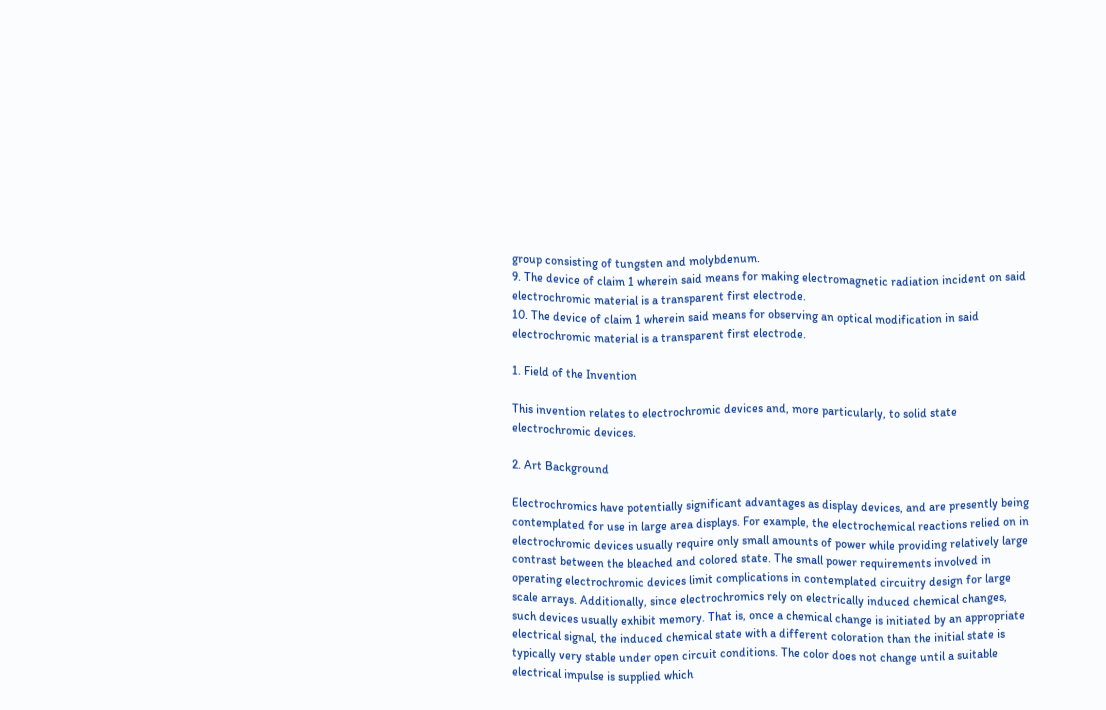group consisting of tungsten and molybdenum.
9. The device of claim 1 wherein said means for making electromagnetic radiation incident on said electrochromic material is a transparent first electrode.
10. The device of claim 1 wherein said means for observing an optical modification in said electrochromic material is a transparent first electrode.

1. Field of the Invention

This invention relates to electrochromic devices and, more particularly, to solid state electrochromic devices.

2. Art Background

Electrochromics have potentially significant advantages as display devices, and are presently being contemplated for use in large area displays. For example, the electrochemical reactions relied on in electrochromic devices usually require only small amounts of power while providing relatively large contrast between the bleached and colored state. The small power requirements involved in operating electrochromic devices limit complications in contemplated circuitry design for large scale arrays. Additionally, since electrochromics rely on electrically induced chemical changes, such devices usually exhibit memory. That is, once a chemical change is initiated by an appropriate electrical signal, the induced chemical state with a different coloration than the initial state is typically very stable under open circuit conditions. The color does not change until a suitable electrical impulse is supplied which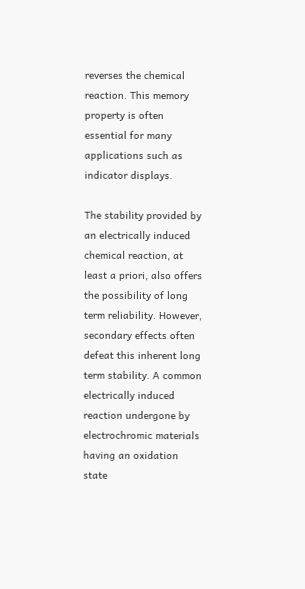reverses the chemical reaction. This memory property is often essential for many applications such as indicator displays.

The stability provided by an electrically induced chemical reaction, at least a priori, also offers the possibility of long term reliability. However, secondary effects often defeat this inherent long term stability. A common electrically induced reaction undergone by electrochromic materials having an oxidation state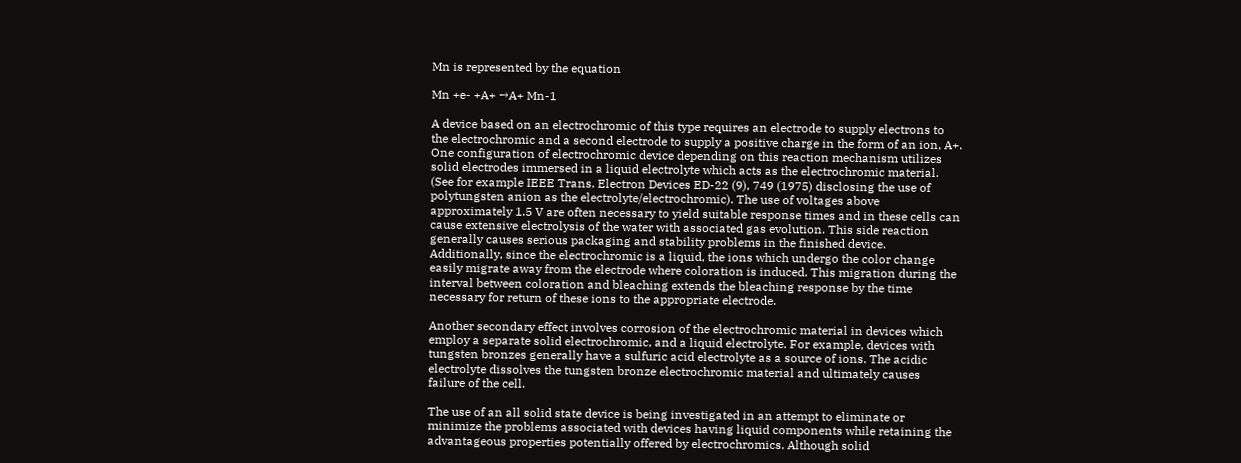Mn is represented by the equation

Mn +e- +A+ →A+ Mn-1

A device based on an electrochromic of this type requires an electrode to supply electrons to the electrochromic and a second electrode to supply a positive charge in the form of an ion, A+. One configuration of electrochromic device depending on this reaction mechanism utilizes solid electrodes immersed in a liquid electrolyte which acts as the electrochromic material. (See for example IEEE Trans. Electron Devices ED-22 (9), 749 (1975) disclosing the use of polytungsten anion as the electrolyte/electrochromic). The use of voltages above approximately 1.5 V are often necessary to yield suitable response times and in these cells can cause extensive electrolysis of the water with associated gas evolution. This side reaction generally causes serious packaging and stability problems in the finished device. Additionally, since the electrochromic is a liquid, the ions which undergo the color change easily migrate away from the electrode where coloration is induced. This migration during the interval between coloration and bleaching extends the bleaching response by the time necessary for return of these ions to the appropriate electrode.

Another secondary effect involves corrosion of the electrochromic material in devices which employ a separate solid electrochromic, and a liquid electrolyte. For example, devices with tungsten bronzes generally have a sulfuric acid electrolyte as a source of ions. The acidic electrolyte dissolves the tungsten bronze electrochromic material and ultimately causes failure of the cell.

The use of an all solid state device is being investigated in an attempt to eliminate or minimize the problems associated with devices having liquid components while retaining the advantageous properties potentially offered by electrochromics. Although solid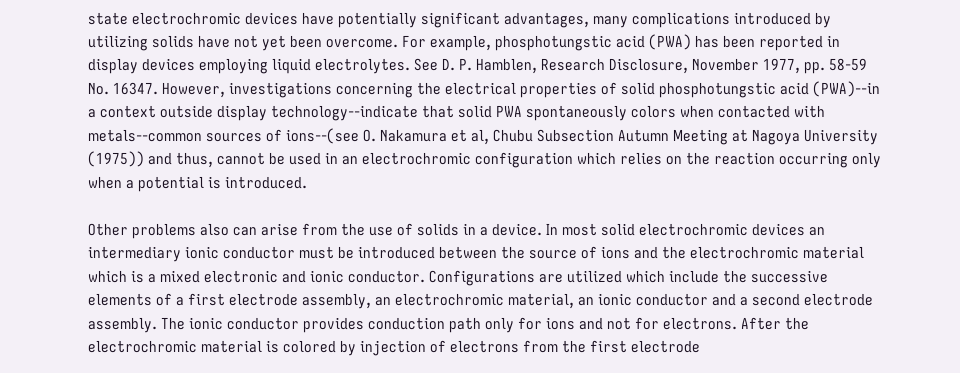state electrochromic devices have potentially significant advantages, many complications introduced by utilizing solids have not yet been overcome. For example, phosphotungstic acid (PWA) has been reported in display devices employing liquid electrolytes. See D. P. Hamblen, Research Disclosure, November 1977, pp. 58-59 No. 16347. However, investigations concerning the electrical properties of solid phosphotungstic acid (PWA)--in a context outside display technology--indicate that solid PWA spontaneously colors when contacted with metals--common sources of ions--(see O. Nakamura et al, Chubu Subsection Autumn Meeting at Nagoya University (1975)) and thus, cannot be used in an electrochromic configuration which relies on the reaction occurring only when a potential is introduced.

Other problems also can arise from the use of solids in a device. In most solid electrochromic devices an intermediary ionic conductor must be introduced between the source of ions and the electrochromic material which is a mixed electronic and ionic conductor. Configurations are utilized which include the successive elements of a first electrode assembly, an electrochromic material, an ionic conductor and a second electrode assembly. The ionic conductor provides conduction path only for ions and not for electrons. After the electrochromic material is colored by injection of electrons from the first electrode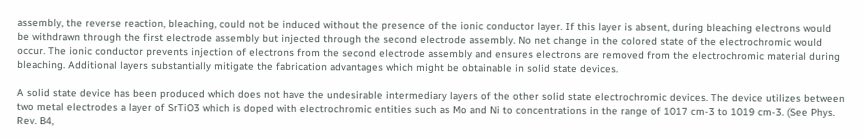assembly, the reverse reaction, bleaching, could not be induced without the presence of the ionic conductor layer. If this layer is absent, during bleaching electrons would be withdrawn through the first electrode assembly but injected through the second electrode assembly. No net change in the colored state of the electrochromic would occur. The ionic conductor prevents injection of electrons from the second electrode assembly and ensures electrons are removed from the electrochromic material during bleaching. Additional layers substantially mitigate the fabrication advantages which might be obtainable in solid state devices.

A solid state device has been produced which does not have the undesirable intermediary layers of the other solid state electrochromic devices. The device utilizes between two metal electrodes a layer of SrTiO3 which is doped with electrochromic entities such as Mo and Ni to concentrations in the range of 1017 cm-3 to 1019 cm-3. (See Phys. Rev. B4,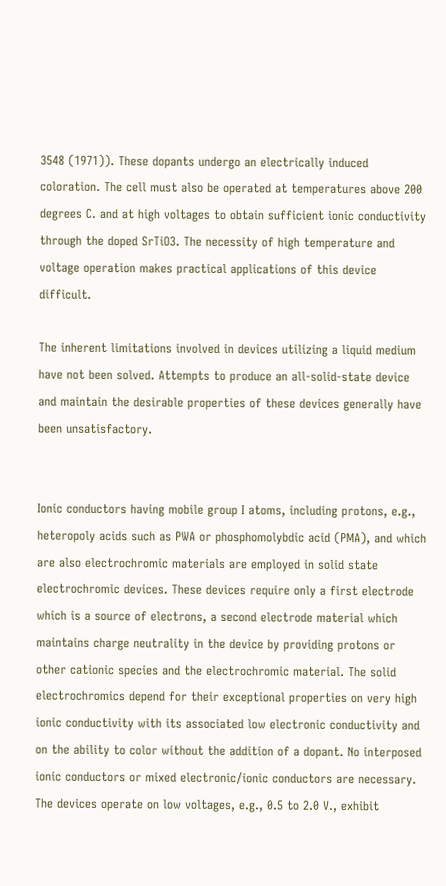3548 (1971)). These dopants undergo an electrically induced coloration. The cell must also be operated at temperatures above 200 degrees C. and at high voltages to obtain sufficient ionic conductivity through the doped SrTiO3. The necessity of high temperature and voltage operation makes practical applications of this device difficult.

The inherent limitations involved in devices utilizing a liquid medium have not been solved. Attempts to produce an all-solid-state device and maintain the desirable properties of these devices generally have been unsatisfactory.


Ionic conductors having mobile group I atoms, including protons, e.g., heteropoly acids such as PWA or phosphomolybdic acid (PMA), and which are also electrochromic materials are employed in solid state electrochromic devices. These devices require only a first electrode which is a source of electrons, a second electrode material which maintains charge neutrality in the device by providing protons or other cationic species and the electrochromic material. The solid electrochromics depend for their exceptional properties on very high ionic conductivity with its associated low electronic conductivity and on the ability to color without the addition of a dopant. No interposed ionic conductors or mixed electronic/ionic conductors are necessary. The devices operate on low voltages, e.g., 0.5 to 2.0 V., exhibit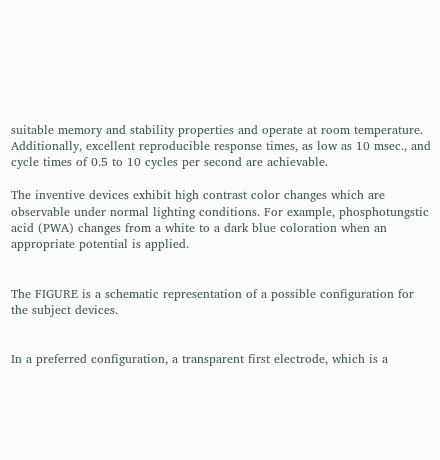suitable memory and stability properties and operate at room temperature. Additionally, excellent reproducible response times, as low as 10 msec., and cycle times of 0.5 to 10 cycles per second are achievable.

The inventive devices exhibit high contrast color changes which are observable under normal lighting conditions. For example, phosphotungstic acid (PWA) changes from a white to a dark blue coloration when an appropriate potential is applied.


The FIGURE is a schematic representation of a possible configuration for the subject devices.


In a preferred configuration, a transparent first electrode, which is a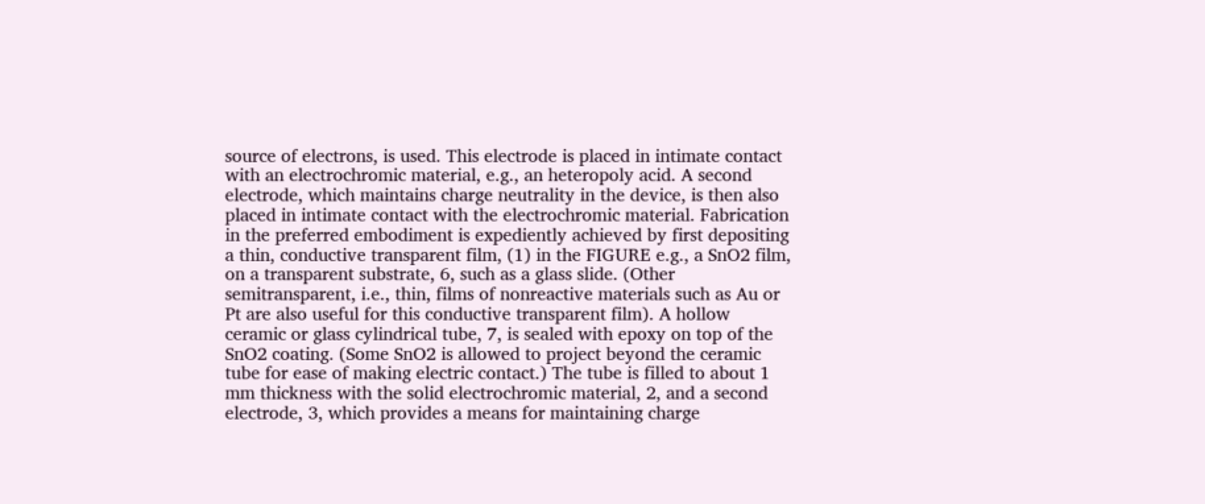source of electrons, is used. This electrode is placed in intimate contact with an electrochromic material, e.g., an heteropoly acid. A second electrode, which maintains charge neutrality in the device, is then also placed in intimate contact with the electrochromic material. Fabrication in the preferred embodiment is expediently achieved by first depositing a thin, conductive transparent film, (1) in the FIGURE e.g., a SnO2 film, on a transparent substrate, 6, such as a glass slide. (Other semitransparent, i.e., thin, films of nonreactive materials such as Au or Pt are also useful for this conductive transparent film). A hollow ceramic or glass cylindrical tube, 7, is sealed with epoxy on top of the SnO2 coating. (Some SnO2 is allowed to project beyond the ceramic tube for ease of making electric contact.) The tube is filled to about 1 mm thickness with the solid electrochromic material, 2, and a second electrode, 3, which provides a means for maintaining charge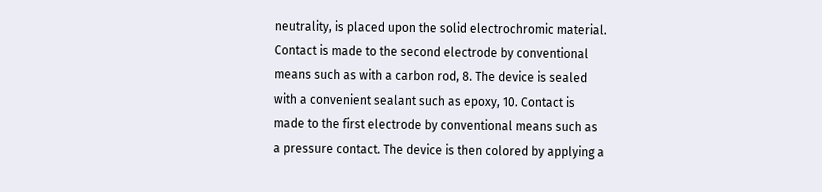neutrality, is placed upon the solid electrochromic material. Contact is made to the second electrode by conventional means such as with a carbon rod, 8. The device is sealed with a convenient sealant such as epoxy, 10. Contact is made to the first electrode by conventional means such as a pressure contact. The device is then colored by applying a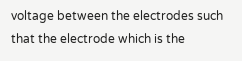voltage between the electrodes such that the electrode which is the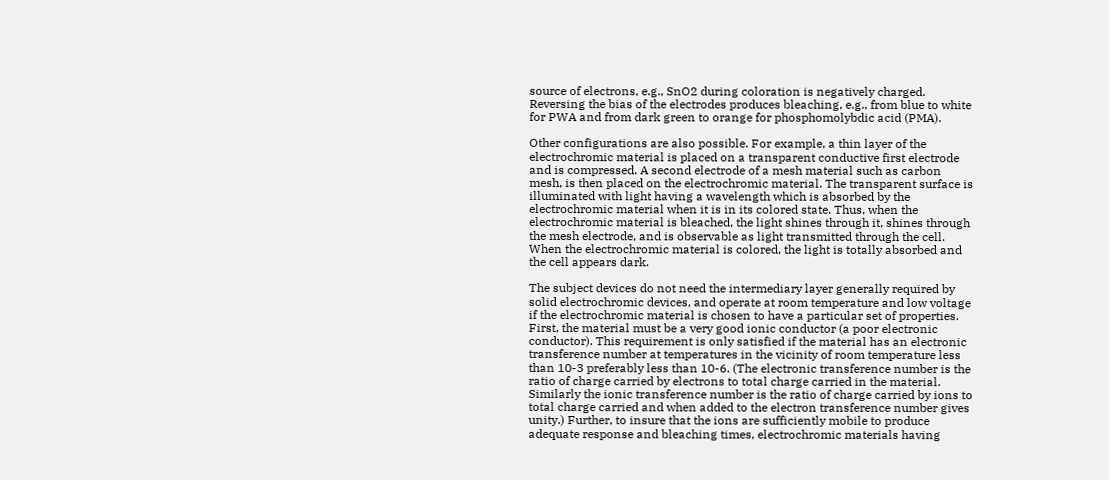source of electrons, e.g., SnO2 during coloration is negatively charged. Reversing the bias of the electrodes produces bleaching, e.g., from blue to white for PWA and from dark green to orange for phosphomolybdic acid (PMA).

Other configurations are also possible. For example, a thin layer of the electrochromic material is placed on a transparent conductive first electrode and is compressed. A second electrode of a mesh material such as carbon mesh, is then placed on the electrochromic material. The transparent surface is illuminated with light having a wavelength which is absorbed by the electrochromic material when it is in its colored state. Thus, when the electrochromic material is bleached, the light shines through it, shines through the mesh electrode, and is observable as light transmitted through the cell. When the electrochromic material is colored, the light is totally absorbed and the cell appears dark.

The subject devices do not need the intermediary layer generally required by solid electrochromic devices, and operate at room temperature and low voltage if the electrochromic material is chosen to have a particular set of properties. First, the material must be a very good ionic conductor (a poor electronic conductor). This requirement is only satisfied if the material has an electronic transference number at temperatures in the vicinity of room temperature less than 10-3 preferably less than 10-6. (The electronic transference number is the ratio of charge carried by electrons to total charge carried in the material. Similarly the ionic transference number is the ratio of charge carried by ions to total charge carried and when added to the electron transference number gives unity.) Further, to insure that the ions are sufficiently mobile to produce adequate response and bleaching times, electrochromic materials having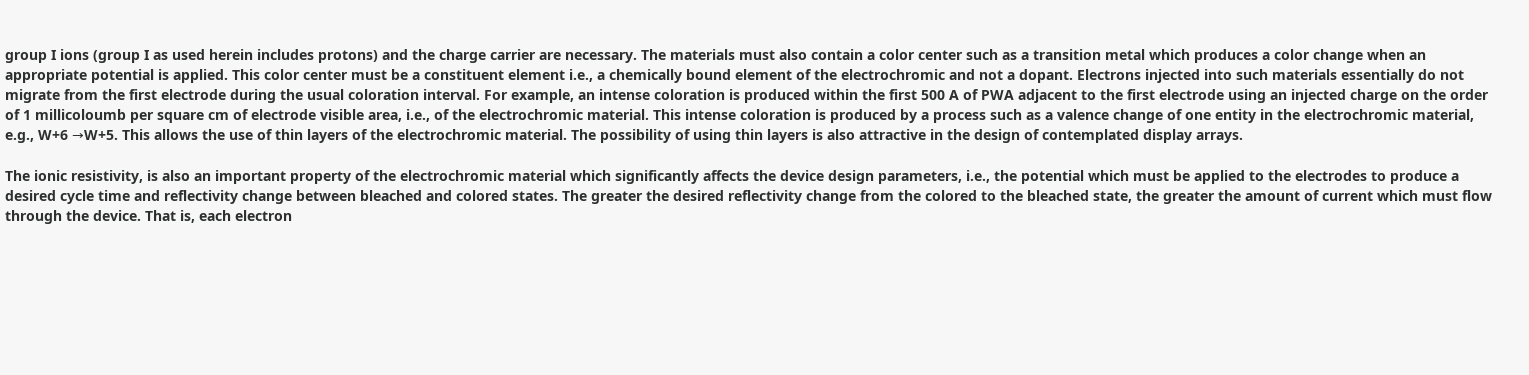group I ions (group I as used herein includes protons) and the charge carrier are necessary. The materials must also contain a color center such as a transition metal which produces a color change when an appropriate potential is applied. This color center must be a constituent element i.e., a chemically bound element of the electrochromic and not a dopant. Electrons injected into such materials essentially do not migrate from the first electrode during the usual coloration interval. For example, an intense coloration is produced within the first 500 A of PWA adjacent to the first electrode using an injected charge on the order of 1 millicoloumb per square cm of electrode visible area, i.e., of the electrochromic material. This intense coloration is produced by a process such as a valence change of one entity in the electrochromic material, e.g., W+6 →W+5. This allows the use of thin layers of the electrochromic material. The possibility of using thin layers is also attractive in the design of contemplated display arrays.

The ionic resistivity, is also an important property of the electrochromic material which significantly affects the device design parameters, i.e., the potential which must be applied to the electrodes to produce a desired cycle time and reflectivity change between bleached and colored states. The greater the desired reflectivity change from the colored to the bleached state, the greater the amount of current which must flow through the device. That is, each electron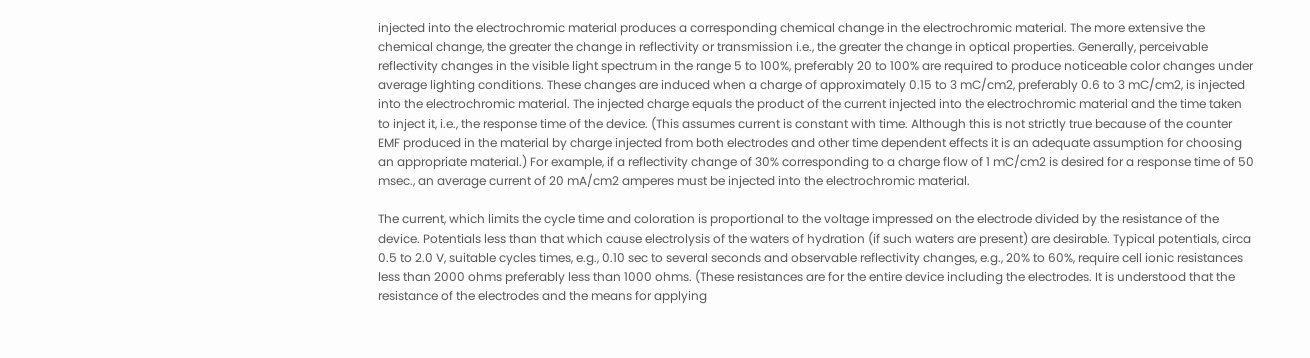injected into the electrochromic material produces a corresponding chemical change in the electrochromic material. The more extensive the chemical change, the greater the change in reflectivity or transmission i.e., the greater the change in optical properties. Generally, perceivable reflectivity changes in the visible light spectrum in the range 5 to 100%, preferably 20 to 100% are required to produce noticeable color changes under average lighting conditions. These changes are induced when a charge of approximately 0.15 to 3 mC/cm2, preferably 0.6 to 3 mC/cm2, is injected into the electrochromic material. The injected charge equals the product of the current injected into the electrochromic material and the time taken to inject it, i.e., the response time of the device. (This assumes current is constant with time. Although this is not strictly true because of the counter EMF produced in the material by charge injected from both electrodes and other time dependent effects it is an adequate assumption for choosing an appropriate material.) For example, if a reflectivity change of 30% corresponding to a charge flow of 1 mC/cm2 is desired for a response time of 50 msec., an average current of 20 mA/cm2 amperes must be injected into the electrochromic material.

The current, which limits the cycle time and coloration is proportional to the voltage impressed on the electrode divided by the resistance of the device. Potentials less than that which cause electrolysis of the waters of hydration (if such waters are present) are desirable. Typical potentials, circa 0.5 to 2.0 V, suitable cycles times, e.g., 0.10 sec to several seconds and observable reflectivity changes, e.g., 20% to 60%, require cell ionic resistances less than 2000 ohms preferably less than 1000 ohms. (These resistances are for the entire device including the electrodes. It is understood that the resistance of the electrodes and the means for applying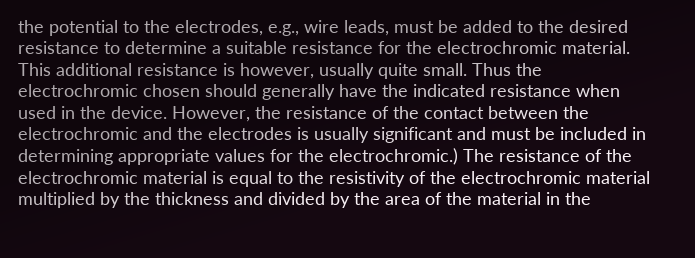the potential to the electrodes, e.g., wire leads, must be added to the desired resistance to determine a suitable resistance for the electrochromic material. This additional resistance is however, usually quite small. Thus the electrochromic chosen should generally have the indicated resistance when used in the device. However, the resistance of the contact between the electrochromic and the electrodes is usually significant and must be included in determining appropriate values for the electrochromic.) The resistance of the electrochromic material is equal to the resistivity of the electrochromic material multiplied by the thickness and divided by the area of the material in the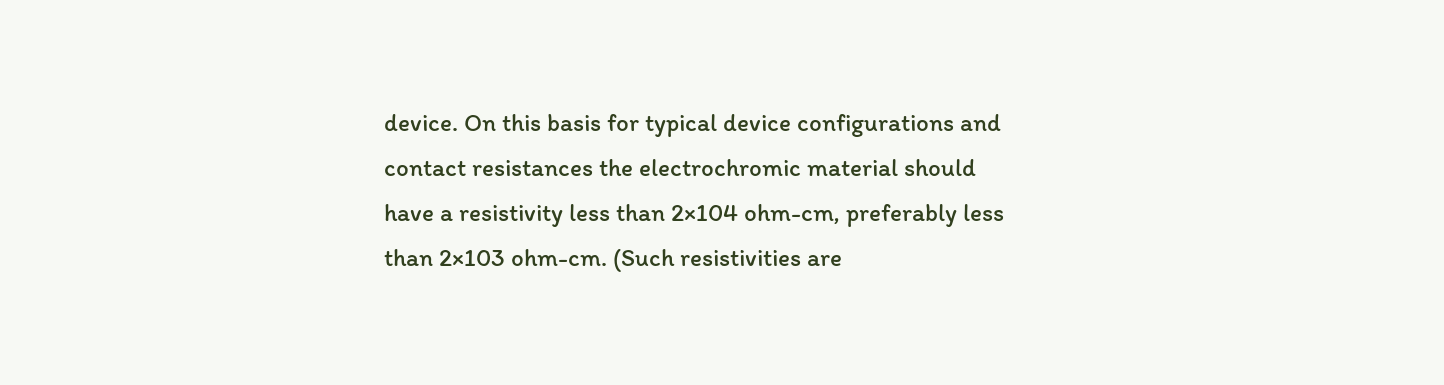device. On this basis for typical device configurations and contact resistances the electrochromic material should have a resistivity less than 2×104 ohm-cm, preferably less than 2×103 ohm-cm. (Such resistivities are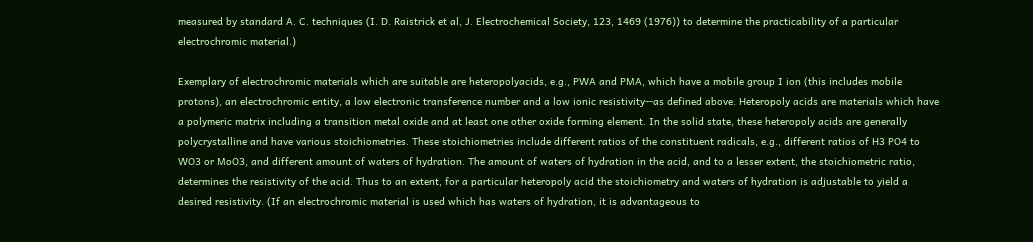measured by standard A. C. techniques (I. D. Raistrick et al, J. Electrochemical Society, 123, 1469 (1976)) to determine the practicability of a particular electrochromic material.)

Exemplary of electrochromic materials which are suitable are heteropolyacids, e.g., PWA and PMA, which have a mobile group I ion (this includes mobile protons), an electrochromic entity, a low electronic transference number and a low ionic resistivity--as defined above. Heteropoly acids are materials which have a polymeric matrix including a transition metal oxide and at least one other oxide forming element. In the solid state, these heteropoly acids are generally polycrystalline and have various stoichiometries. These stoichiometries include different ratios of the constituent radicals, e.g., different ratios of H3 PO4 to WO3 or MoO3, and different amount of waters of hydration. The amount of waters of hydration in the acid, and to a lesser extent, the stoichiometric ratio, determines the resistivity of the acid. Thus to an extent, for a particular heteropoly acid the stoichiometry and waters of hydration is adjustable to yield a desired resistivity. (If an electrochromic material is used which has waters of hydration, it is advantageous to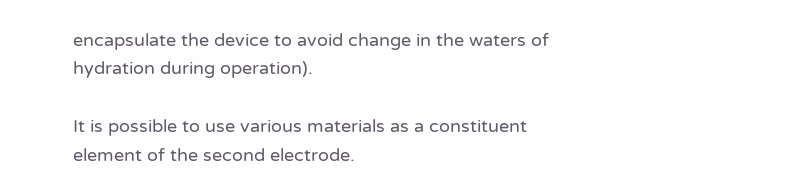encapsulate the device to avoid change in the waters of hydration during operation).

It is possible to use various materials as a constituent element of the second electrode.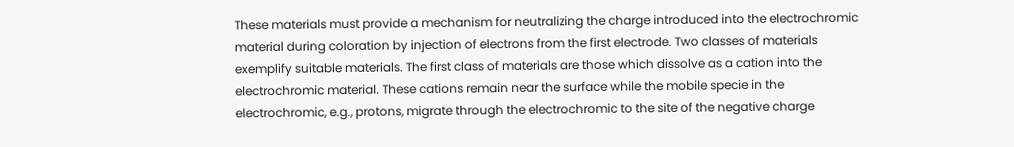These materials must provide a mechanism for neutralizing the charge introduced into the electrochromic material during coloration by injection of electrons from the first electrode. Two classes of materials exemplify suitable materials. The first class of materials are those which dissolve as a cation into the electrochromic material. These cations remain near the surface while the mobile specie in the electrochromic, e.g., protons, migrate through the electrochromic to the site of the negative charge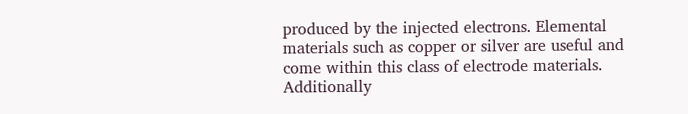produced by the injected electrons. Elemental materials such as copper or silver are useful and come within this class of electrode materials. Additionally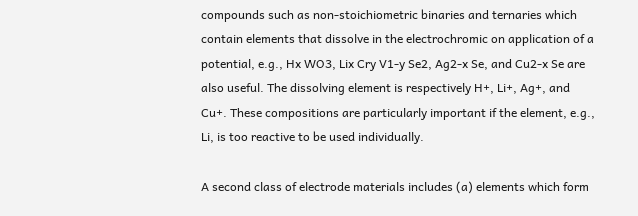compounds such as non-stoichiometric binaries and ternaries which contain elements that dissolve in the electrochromic on application of a potential, e.g., Hx WO3, Lix Cry V1-y Se2, Ag2-x Se, and Cu2-x Se are also useful. The dissolving element is respectively H+, Li+, Ag+, and Cu+. These compositions are particularly important if the element, e.g., Li, is too reactive to be used individually.

A second class of electrode materials includes (a) elements which form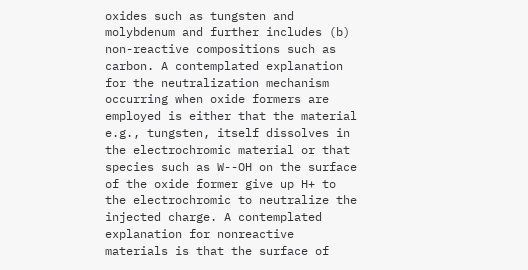oxides such as tungsten and molybdenum and further includes (b) non-reactive compositions such as carbon. A contemplated explanation for the neutralization mechanism occurring when oxide formers are employed is either that the material e.g., tungsten, itself dissolves in the electrochromic material or that species such as W--OH on the surface of the oxide former give up H+ to the electrochromic to neutralize the injected charge. A contemplated explanation for nonreactive materials is that the surface of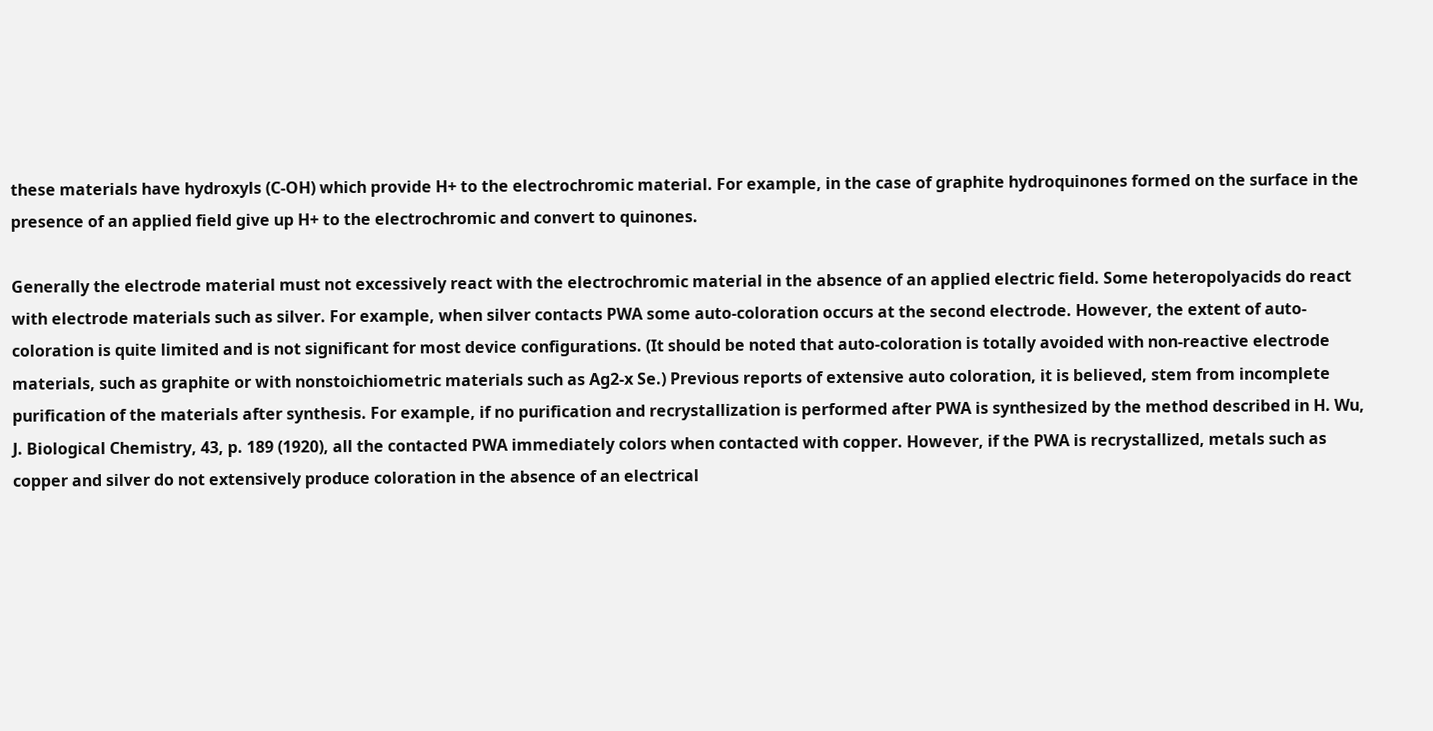these materials have hydroxyls (C-OH) which provide H+ to the electrochromic material. For example, in the case of graphite hydroquinones formed on the surface in the presence of an applied field give up H+ to the electrochromic and convert to quinones.

Generally the electrode material must not excessively react with the electrochromic material in the absence of an applied electric field. Some heteropolyacids do react with electrode materials such as silver. For example, when silver contacts PWA some auto-coloration occurs at the second electrode. However, the extent of auto-coloration is quite limited and is not significant for most device configurations. (It should be noted that auto-coloration is totally avoided with non-reactive electrode materials, such as graphite or with nonstoichiometric materials such as Ag2-x Se.) Previous reports of extensive auto coloration, it is believed, stem from incomplete purification of the materials after synthesis. For example, if no purification and recrystallization is performed after PWA is synthesized by the method described in H. Wu, J. Biological Chemistry, 43, p. 189 (1920), all the contacted PWA immediately colors when contacted with copper. However, if the PWA is recrystallized, metals such as copper and silver do not extensively produce coloration in the absence of an electrical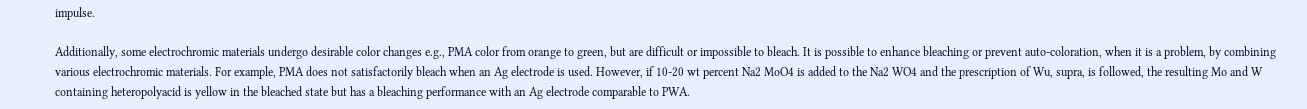impulse.

Additionally, some electrochromic materials undergo desirable color changes e.g., PMA color from orange to green, but are difficult or impossible to bleach. It is possible to enhance bleaching or prevent auto-coloration, when it is a problem, by combining various electrochromic materials. For example, PMA does not satisfactorily bleach when an Ag electrode is used. However, if 10-20 wt percent Na2 MoO4 is added to the Na2 WO4 and the prescription of Wu, supra, is followed, the resulting Mo and W containing heteropolyacid is yellow in the bleached state but has a bleaching performance with an Ag electrode comparable to PWA.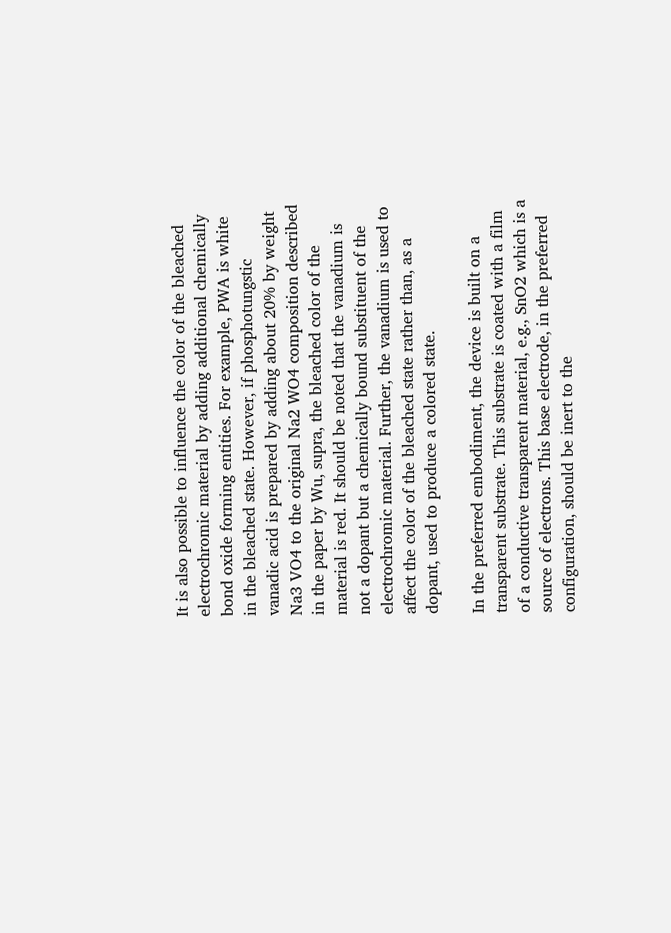It is also possible to influence the color of the bleached electrochromic material by adding additional chemically bond oxide forming entities. For example, PWA is white in the bleached state. However, if phosphotungstic vanadic acid is prepared by adding about 20% by weight Na3 VO4 to the original Na2 WO4 composition described in the paper by Wu, supra, the bleached color of the material is red. It should be noted that the vanadium is not a dopant but a chemically bound substituent of the electrochromic material. Further, the vanadium is used to affect the color of the bleached state rather than, as a dopant, used to produce a colored state.

In the preferred embodiment, the device is built on a transparent substrate. This substrate is coated with a film of a conductive transparent material, e.g., SnO2 which is a source of electrons. This base electrode, in the preferred configuration, should be inert to the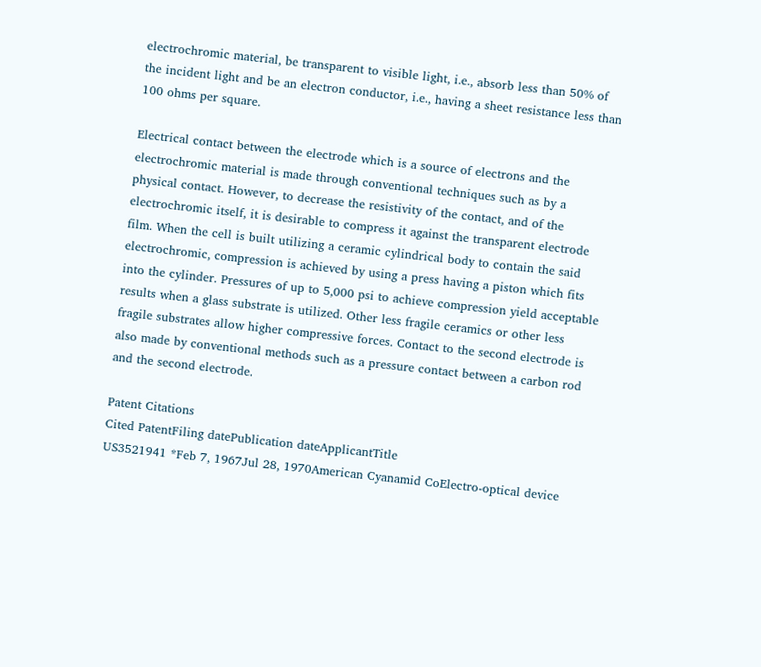electrochromic material, be transparent to visible light, i.e., absorb less than 50% of the incident light and be an electron conductor, i.e., having a sheet resistance less than 100 ohms per square.

Electrical contact between the electrode which is a source of electrons and the electrochromic material is made through conventional techniques such as by a physical contact. However, to decrease the resistivity of the contact, and of the electrochromic itself, it is desirable to compress it against the transparent electrode film. When the cell is built utilizing a ceramic cylindrical body to contain the said electrochromic, compression is achieved by using a press having a piston which fits into the cylinder. Pressures of up to 5,000 psi to achieve compression yield acceptable results when a glass substrate is utilized. Other less fragile ceramics or other less fragile substrates allow higher compressive forces. Contact to the second electrode is also made by conventional methods such as a pressure contact between a carbon rod and the second electrode.

Patent Citations
Cited PatentFiling datePublication dateApplicantTitle
US3521941 *Feb 7, 1967Jul 28, 1970American Cyanamid CoElectro-optical device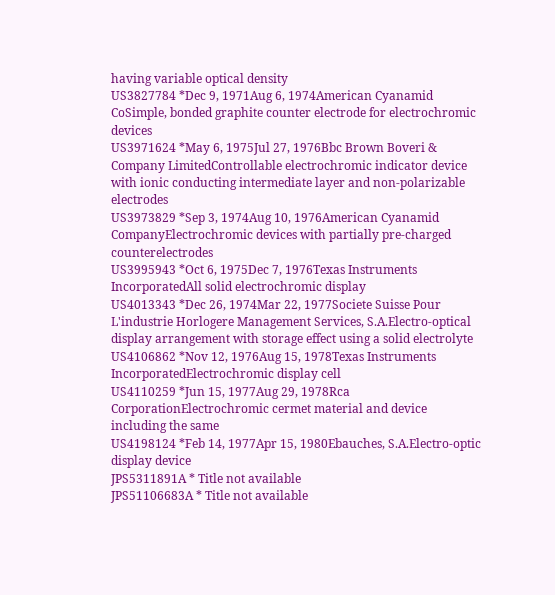having variable optical density
US3827784 *Dec 9, 1971Aug 6, 1974American Cyanamid CoSimple, bonded graphite counter electrode for electrochromic devices
US3971624 *May 6, 1975Jul 27, 1976Bbc Brown Boveri & Company LimitedControllable electrochromic indicator device with ionic conducting intermediate layer and non-polarizable electrodes
US3973829 *Sep 3, 1974Aug 10, 1976American Cyanamid CompanyElectrochromic devices with partially pre-charged counterelectrodes
US3995943 *Oct 6, 1975Dec 7, 1976Texas Instruments IncorporatedAll solid electrochromic display
US4013343 *Dec 26, 1974Mar 22, 1977Societe Suisse Pour L'industrie Horlogere Management Services, S.A.Electro-optical display arrangement with storage effect using a solid electrolyte
US4106862 *Nov 12, 1976Aug 15, 1978Texas Instruments IncorporatedElectrochromic display cell
US4110259 *Jun 15, 1977Aug 29, 1978Rca CorporationElectrochromic cermet material and device including the same
US4198124 *Feb 14, 1977Apr 15, 1980Ebauches, S.A.Electro-optic display device
JPS5311891A * Title not available
JPS51106683A * Title not available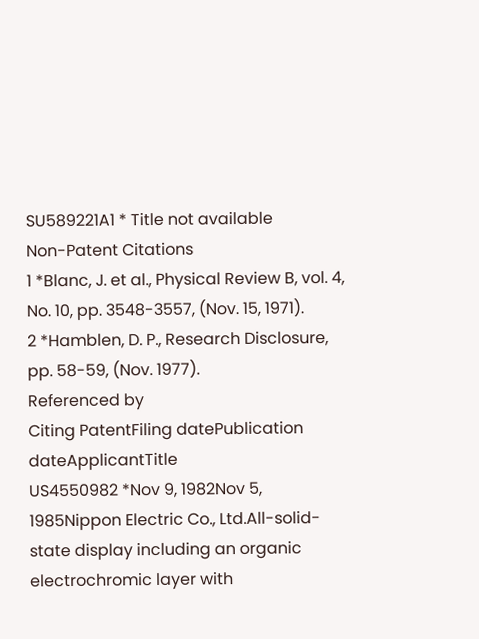SU589221A1 * Title not available
Non-Patent Citations
1 *Blanc, J. et al., Physical Review B, vol. 4, No. 10, pp. 3548-3557, (Nov. 15, 1971).
2 *Hamblen, D. P., Research Disclosure, pp. 58-59, (Nov. 1977).
Referenced by
Citing PatentFiling datePublication dateApplicantTitle
US4550982 *Nov 9, 1982Nov 5, 1985Nippon Electric Co., Ltd.All-solid-state display including an organic electrochromic layer with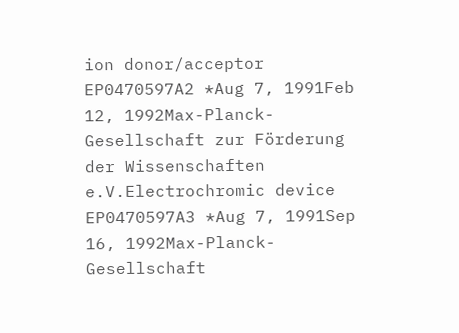ion donor/acceptor
EP0470597A2 *Aug 7, 1991Feb 12, 1992Max-Planck-Gesellschaft zur Förderung der Wissenschaften e.V.Electrochromic device
EP0470597A3 *Aug 7, 1991Sep 16, 1992Max-Planck-Gesellschaft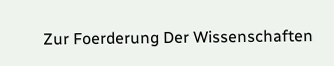Zur Foerderung Der Wissenschaften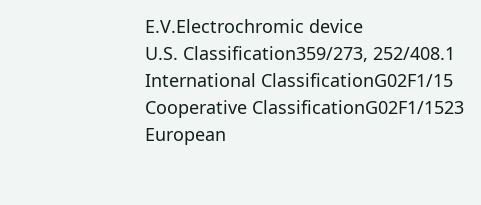E.V.Electrochromic device
U.S. Classification359/273, 252/408.1
International ClassificationG02F1/15
Cooperative ClassificationG02F1/1523
European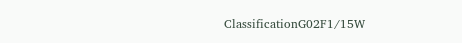ClassificationG02F1/15W